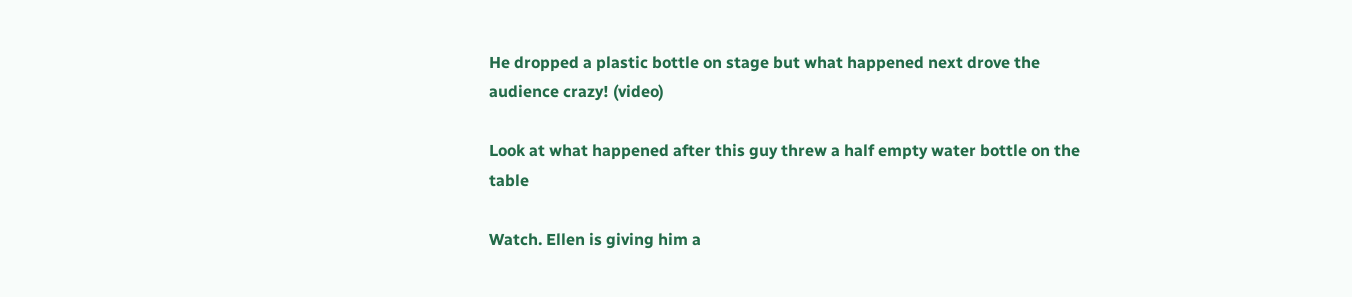He dropped a plastic bottle on stage but what happened next drove the audience crazy! (video)

Look at what happened after this guy threw a half empty water bottle on the table

Watch. Ellen is giving him a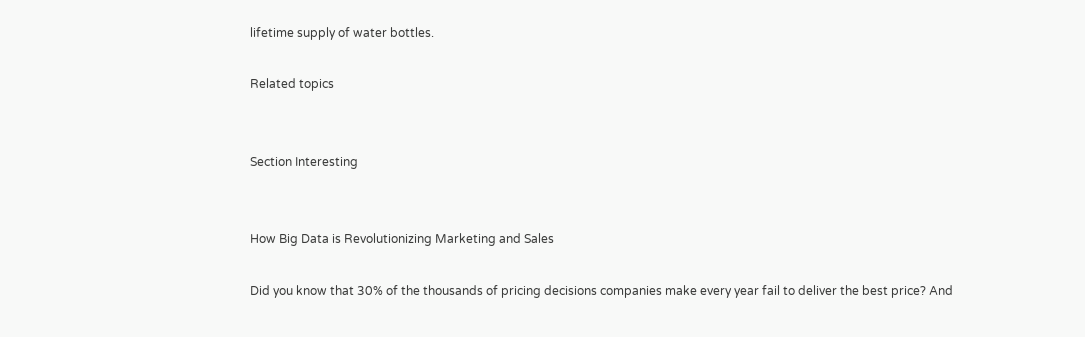lifetime supply of water bottles.

Related topics


Section Interesting


How Big Data is Revolutionizing Marketing and Sales

Did you know that 30% of the thousands of pricing decisions companies make every year fail to deliver the best price? And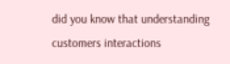did you know that understanding customers interactions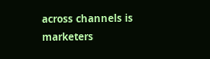across channels is marketers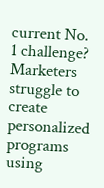current No. 1 challenge? Marketers struggle to create personalized programs using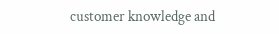customer knowledge and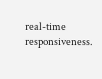real-time responsiveness.